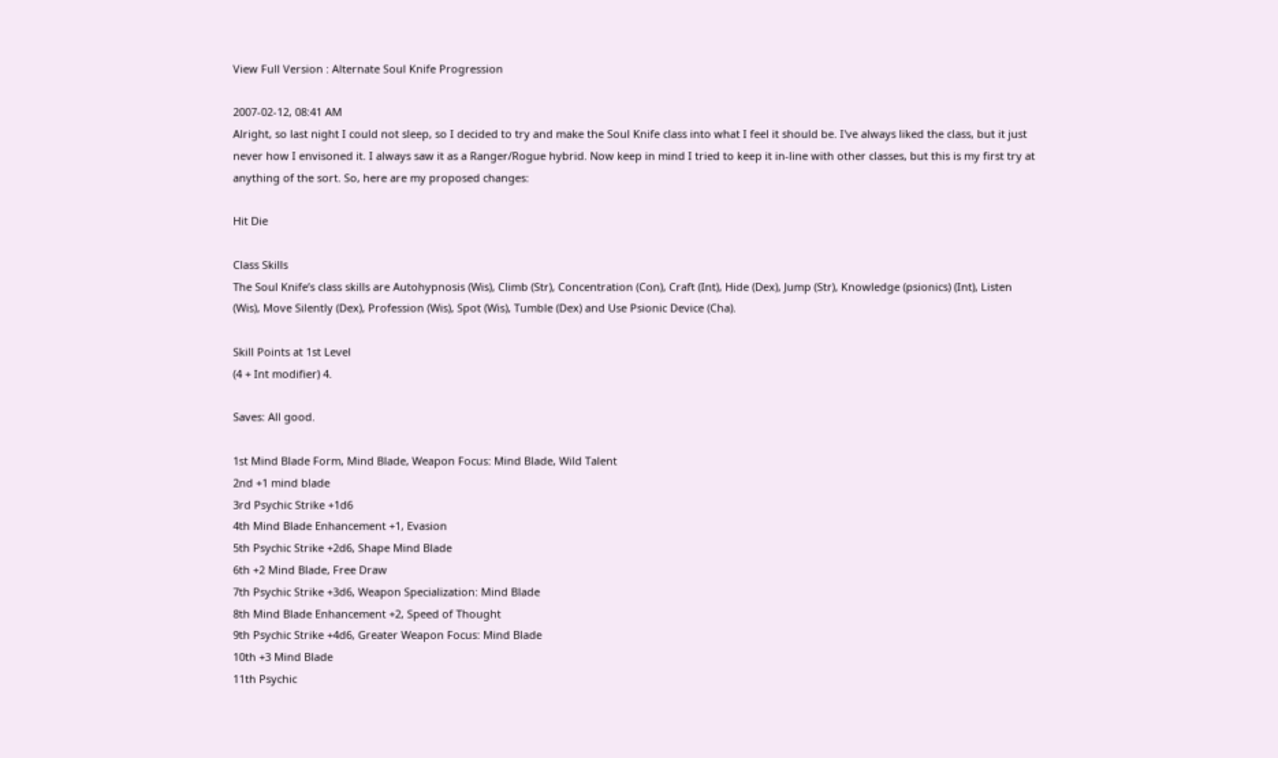View Full Version : Alternate Soul Knife Progression

2007-02-12, 08:41 AM
Alright, so last night I could not sleep, so I decided to try and make the Soul Knife class into what I feel it should be. I've always liked the class, but it just never how I envisoned it. I always saw it as a Ranger/Rogue hybrid. Now keep in mind I tried to keep it in-line with other classes, but this is my first try at anything of the sort. So, here are my proposed changes:

Hit Die

Class Skills
The Soul Knife’s class skills are Autohypnosis (Wis), Climb (Str), Concentration (Con), Craft (Int), Hide (Dex), Jump (Str), Knowledge (psionics) (Int), Listen (Wis), Move Silently (Dex), Profession (Wis), Spot (Wis), Tumble (Dex) and Use Psionic Device (Cha).

Skill Points at 1st Level
(4 + Int modifier) 4.

Saves: All good.

1st Mind Blade Form, Mind Blade, Weapon Focus: Mind Blade, Wild Talent
2nd +1 mind blade
3rd Psychic Strike +1d6
4th Mind Blade Enhancement +1, Evasion
5th Psychic Strike +2d6, Shape Mind Blade
6th +2 Mind Blade, Free Draw
7th Psychic Strike +3d6, Weapon Specialization: Mind Blade
8th Mind Blade Enhancement +2, Speed of Thought
9th Psychic Strike +4d6, Greater Weapon Focus: Mind Blade
10th +3 Mind Blade
11th Psychic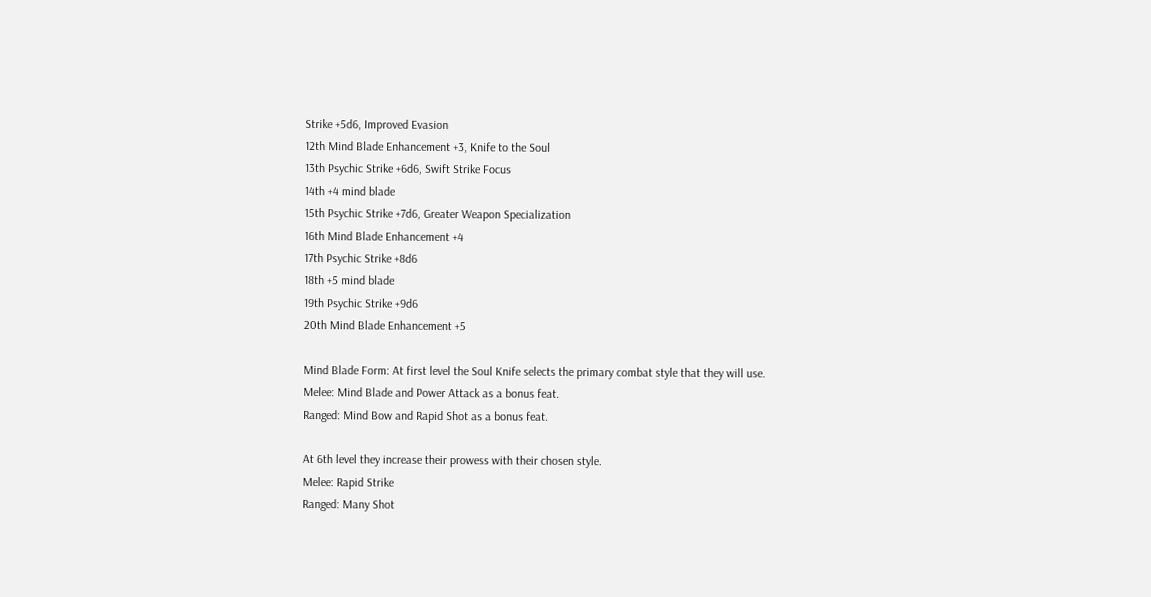Strike +5d6, Improved Evasion
12th Mind Blade Enhancement +3, Knife to the Soul
13th Psychic Strike +6d6, Swift Strike Focus
14th +4 mind blade
15th Psychic Strike +7d6, Greater Weapon Specialization
16th Mind Blade Enhancement +4
17th Psychic Strike +8d6
18th +5 mind blade
19th Psychic Strike +9d6
20th Mind Blade Enhancement +5

Mind Blade Form: At first level the Soul Knife selects the primary combat style that they will use.
Melee: Mind Blade and Power Attack as a bonus feat.
Ranged: Mind Bow and Rapid Shot as a bonus feat.

At 6th level they increase their prowess with their chosen style.
Melee: Rapid Strike
Ranged: Many Shot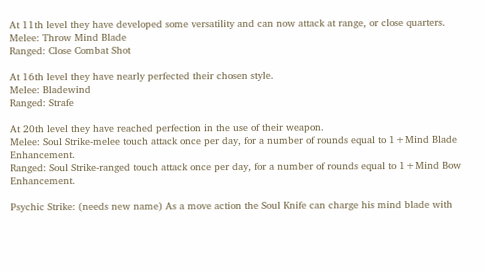At 11th level they have developed some versatility and can now attack at range, or close quarters.
Melee: Throw Mind Blade
Ranged: Close Combat Shot

At 16th level they have nearly perfected their chosen style.
Melee: Bladewind
Ranged: Strafe

At 20th level they have reached perfection in the use of their weapon.
Melee: Soul Strike-melee touch attack once per day, for a number of rounds equal to 1+Mind Blade Enhancement.
Ranged: Soul Strike-ranged touch attack once per day, for a number of rounds equal to 1+Mind Bow Enhancement.

Psychic Strike: (needs new name) As a move action the Soul Knife can charge his mind blade with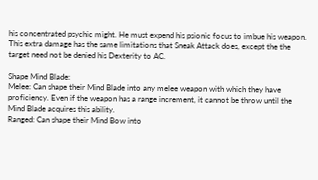his concentrated psychic might. He must expend his psionic focus to imbue his weapon. This extra damage has the same limitations that Sneak Attack does, except the the target need not be denied his Dexterity to AC.

Shape Mind Blade:
Melee: Can shape their Mind Blade into any melee weapon with which they have proficiency. Even if the weapon has a range increment, it cannot be throw until the Mind Blade acquires this ability.
Ranged: Can shape their Mind Bow into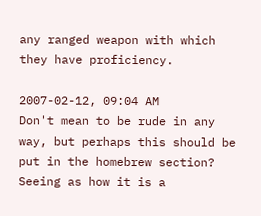any ranged weapon with which they have proficiency.

2007-02-12, 09:04 AM
Don't mean to be rude in any way, but perhaps this should be put in the homebrew section? Seeing as how it is a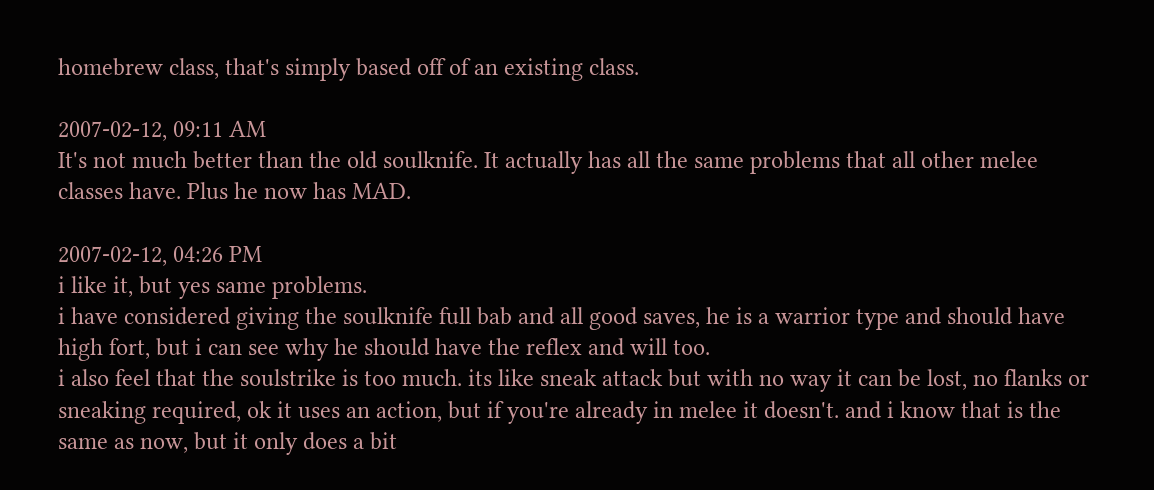homebrew class, that's simply based off of an existing class.

2007-02-12, 09:11 AM
It's not much better than the old soulknife. It actually has all the same problems that all other melee classes have. Plus he now has MAD.

2007-02-12, 04:26 PM
i like it, but yes same problems.
i have considered giving the soulknife full bab and all good saves, he is a warrior type and should have high fort, but i can see why he should have the reflex and will too.
i also feel that the soulstrike is too much. its like sneak attack but with no way it can be lost, no flanks or sneaking required, ok it uses an action, but if you're already in melee it doesn't. and i know that is the same as now, but it only does a bit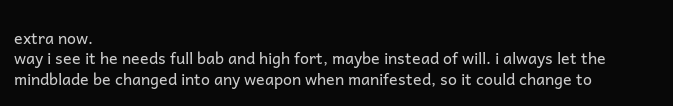extra now.
way i see it he needs full bab and high fort, maybe instead of will. i always let the mindblade be changed into any weapon when manifested, so it could change to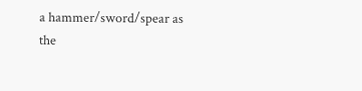a hammer/sword/spear as the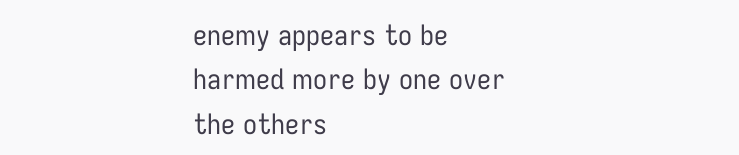enemy appears to be harmed more by one over the others